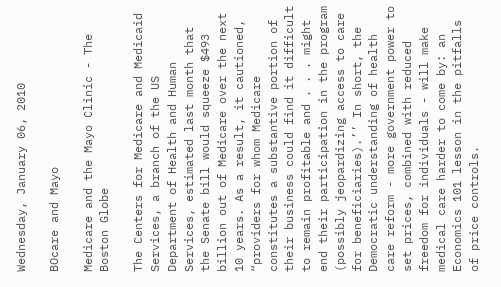Wednesday, January 06, 2010

BOcare and Mayo

Medicare and the Mayo Clinic - The Boston Globe

The Centers for Medicare and Medicaid Services, a branch of the US Department of Health and Human Services, estimated last month that the Senate bill would squeeze $493 billion out of Medicare over the next 10 years. As a result, it cautioned, “providers for whom Medicare constitutes a substantive portion of their business could find it difficult to remain profitable and . . . might end their participation in the program (possibly jeopardizing access to care for beneficiaries).’’ In short, the Democratic understanding of health care reform - more government power to set prices, combined with reduced freedom for individuals - will make medical care harder to come by: an Economics 101 lesson in the pitfalls of price controls.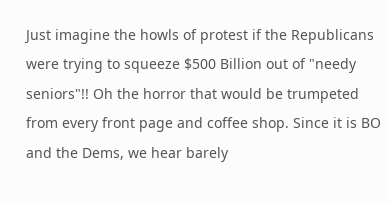Just imagine the howls of protest if the Republicans were trying to squeeze $500 Billion out of "needy seniors"!! Oh the horror that would be trumpeted from every front page and coffee shop. Since it is BO and the Dems, we hear barely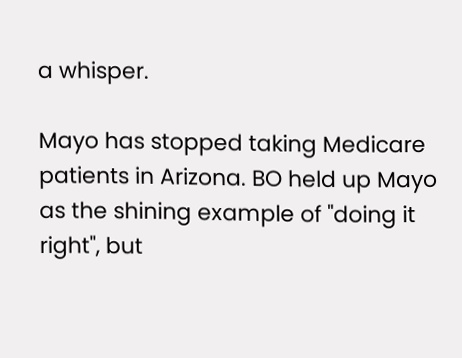a whisper.

Mayo has stopped taking Medicare patients in Arizona. BO held up Mayo as the shining example of "doing it right", but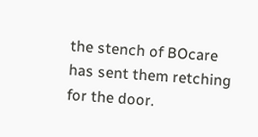the stench of BOcare has sent them retching for the door.